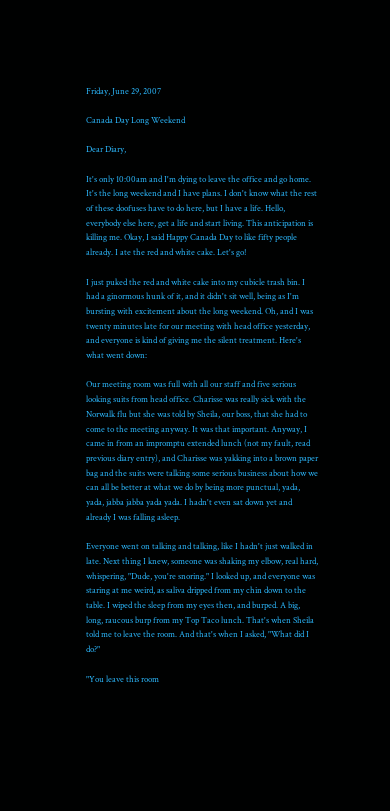Friday, June 29, 2007

Canada Day Long Weekend

Dear Diary,

It's only 10:00am and I'm dying to leave the office and go home. It's the long weekend and I have plans. I don't know what the rest of these doofuses have to do here, but I have a life. Hello, everybody else here, get a life and start living. This anticipation is killing me. Okay, I said Happy Canada Day to like fifty people already. I ate the red and white cake. Let's go!

I just puked the red and white cake into my cubicle trash bin. I had a ginormous hunk of it, and it didn't sit well, being as I'm bursting with excitement about the long weekend. Oh, and I was twenty minutes late for our meeting with head office yesterday, and everyone is kind of giving me the silent treatment. Here's what went down:

Our meeting room was full with all our staff and five serious looking suits from head office. Charisse was really sick with the Norwalk flu but she was told by Sheila, our boss, that she had to come to the meeting anyway. It was that important. Anyway, I came in from an impromptu extended lunch (not my fault, read previous diary entry), and Charisse was yakking into a brown paper bag and the suits were talking some serious business about how we can all be better at what we do by being more punctual, yada, yada, jabba jabba yada yada. I hadn't even sat down yet and already I was falling asleep.

Everyone went on talking and talking, like I hadn't just walked in late. Next thing I knew, someone was shaking my elbow, real hard, whispering, "Dude, you're snoring." I looked up, and everyone was staring at me weird, as saliva dripped from my chin down to the table. I wiped the sleep from my eyes then, and burped. A big, long, raucous burp from my Top Taco lunch. That's when Sheila told me to leave the room. And that's when I asked, "What did I do?"

"You leave this room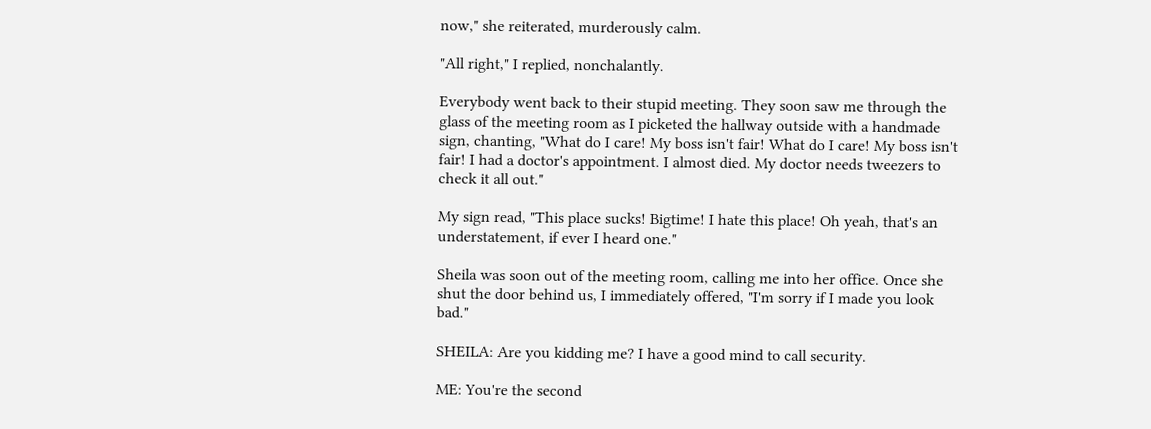now," she reiterated, murderously calm.

"All right," I replied, nonchalantly.

Everybody went back to their stupid meeting. They soon saw me through the glass of the meeting room as I picketed the hallway outside with a handmade sign, chanting, "What do I care! My boss isn't fair! What do I care! My boss isn't fair! I had a doctor's appointment. I almost died. My doctor needs tweezers to check it all out."

My sign read, "This place sucks! Bigtime! I hate this place! Oh yeah, that's an understatement, if ever I heard one."

Sheila was soon out of the meeting room, calling me into her office. Once she shut the door behind us, I immediately offered, "I'm sorry if I made you look bad."

SHEILA: Are you kidding me? I have a good mind to call security.

ME: You're the second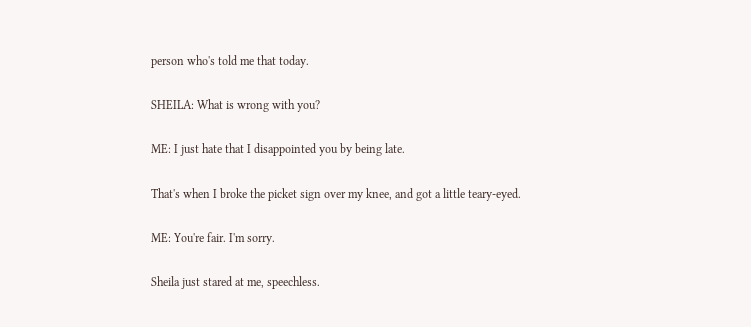person who's told me that today.

SHEILA: What is wrong with you?

ME: I just hate that I disappointed you by being late.

That's when I broke the picket sign over my knee, and got a little teary-eyed.

ME: You're fair. I'm sorry.

Sheila just stared at me, speechless.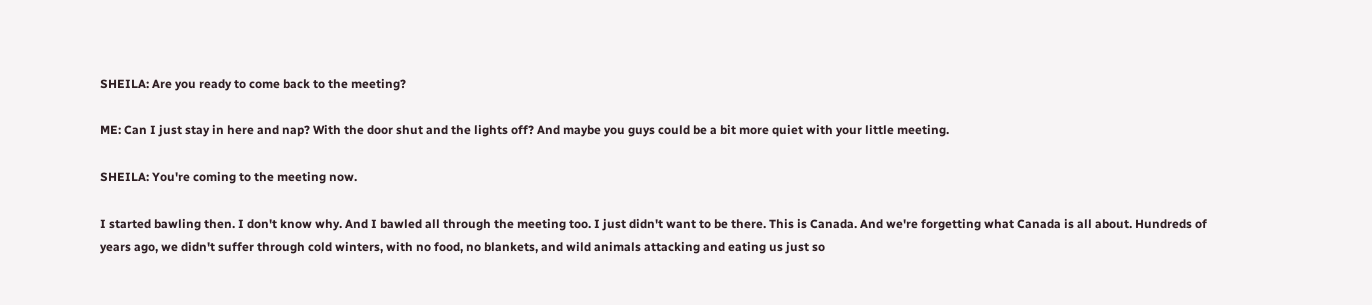SHEILA: Are you ready to come back to the meeting?

ME: Can I just stay in here and nap? With the door shut and the lights off? And maybe you guys could be a bit more quiet with your little meeting.

SHEILA: You're coming to the meeting now.

I started bawling then. I don't know why. And I bawled all through the meeting too. I just didn't want to be there. This is Canada. And we're forgetting what Canada is all about. Hundreds of years ago, we didn't suffer through cold winters, with no food, no blankets, and wild animals attacking and eating us just so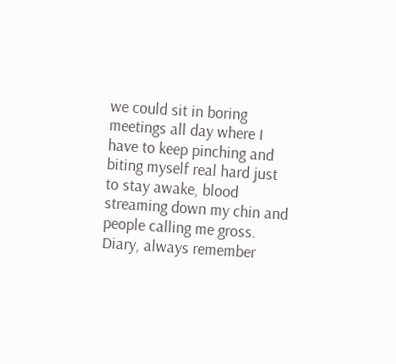we could sit in boring meetings all day where I have to keep pinching and biting myself real hard just to stay awake, blood streaming down my chin and people calling me gross. Diary, always remember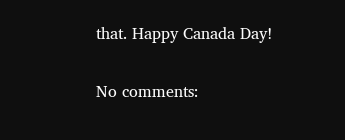that. Happy Canada Day!

No comments: